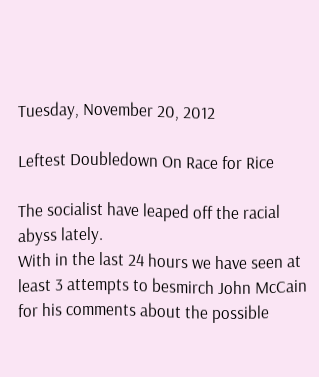Tuesday, November 20, 2012

Leftest Doubledown On Race for Rice

The socialist have leaped off the racial abyss lately.
With in the last 24 hours we have seen at least 3 attempts to besmirch John McCain for his comments about the possible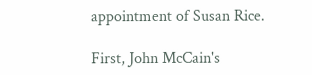appointment of Susan Rice.

First, John McCain's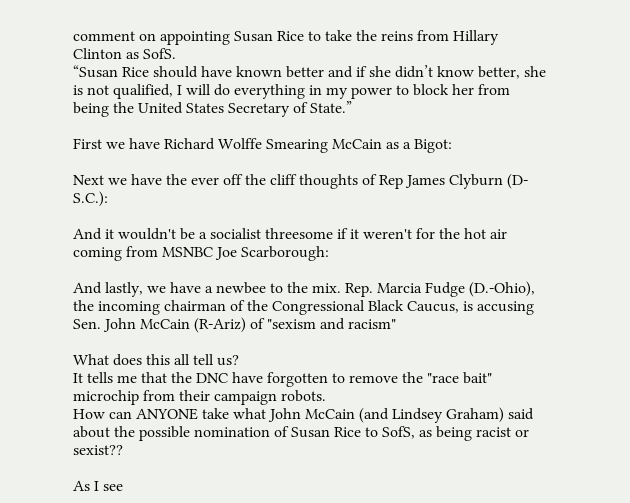comment on appointing Susan Rice to take the reins from Hillary Clinton as SofS.
“Susan Rice should have known better and if she didn’t know better, she is not qualified, I will do everything in my power to block her from being the United States Secretary of State.”

First we have Richard Wolffe Smearing McCain as a Bigot:

Next we have the ever off the cliff thoughts of Rep James Clyburn (D-S.C.):

And it wouldn't be a socialist threesome if it weren't for the hot air coming from MSNBC Joe Scarborough:

And lastly, we have a newbee to the mix. Rep. Marcia Fudge (D.-Ohio), the incoming chairman of the Congressional Black Caucus, is accusing Sen. John McCain (R-Ariz) of "sexism and racism"

What does this all tell us?
It tells me that the DNC have forgotten to remove the "race bait" microchip from their campaign robots.
How can ANYONE take what John McCain (and Lindsey Graham) said about the possible nomination of Susan Rice to SofS, as being racist or sexist??

As I see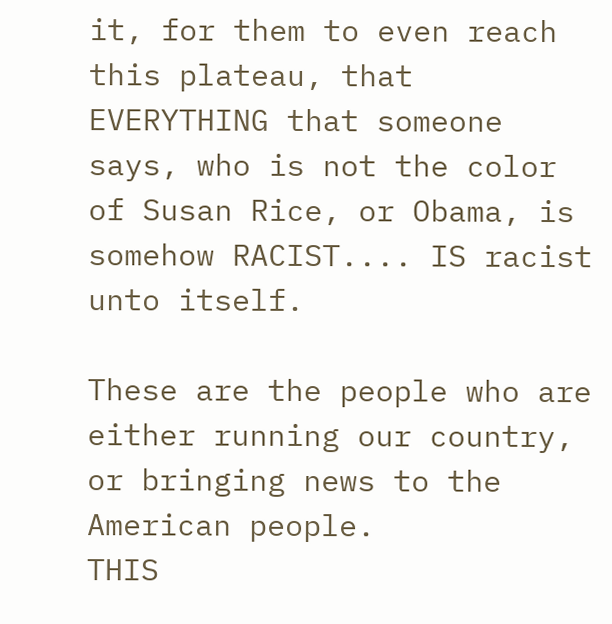it, for them to even reach this plateau, that EVERYTHING that someone says, who is not the color of Susan Rice, or Obama, is somehow RACIST.... IS racist unto itself.

These are the people who are either running our country, or bringing news to the American people.
THIS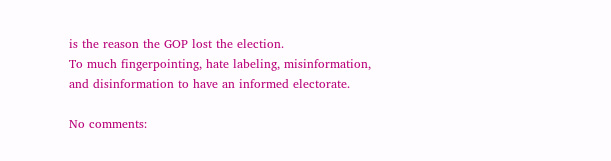is the reason the GOP lost the election.
To much fingerpointing, hate labeling, misinformation, and disinformation to have an informed electorate.

No comments: